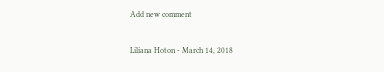Add new comment

Liliana Hoton - March 14, 2018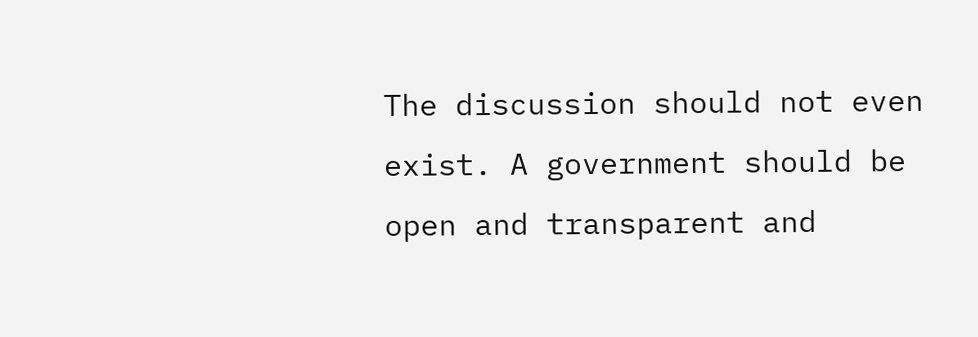The discussion should not even exist. A government should be open and transparent and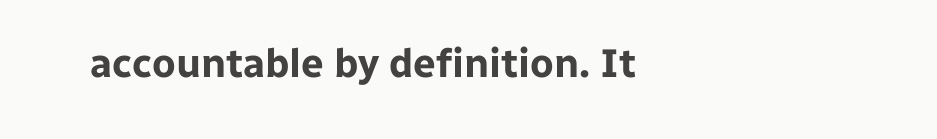accountable by definition. It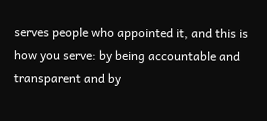serves people who appointed it, and this is how you serve: by being accountable and transparent and by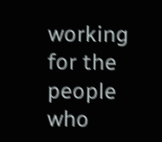working for the people who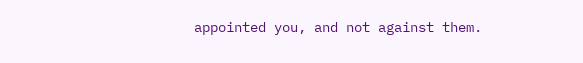appointed you, and not against them.